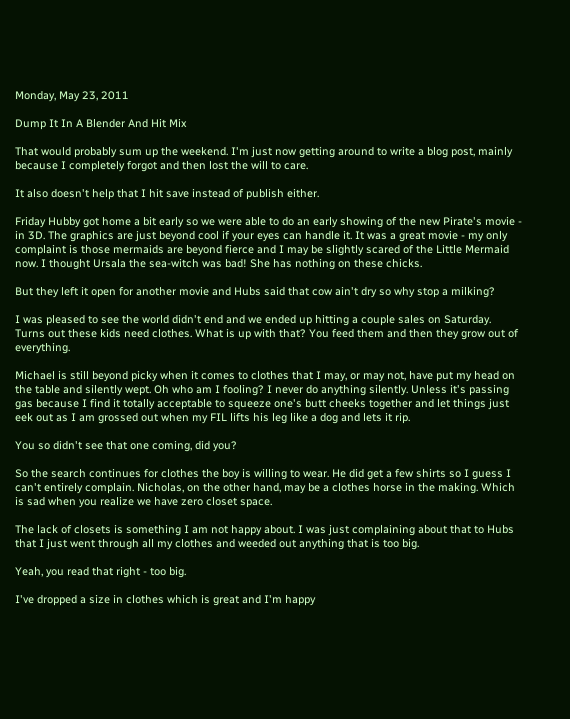Monday, May 23, 2011

Dump It In A Blender And Hit Mix

That would probably sum up the weekend. I'm just now getting around to write a blog post, mainly because I completely forgot and then lost the will to care.

It also doesn't help that I hit save instead of publish either.

Friday Hubby got home a bit early so we were able to do an early showing of the new Pirate's movie - in 3D. The graphics are just beyond cool if your eyes can handle it. It was a great movie - my only complaint is those mermaids are beyond fierce and I may be slightly scared of the Little Mermaid now. I thought Ursala the sea-witch was bad! She has nothing on these chicks.

But they left it open for another movie and Hubs said that cow ain't dry so why stop a milking?

I was pleased to see the world didn't end and we ended up hitting a couple sales on Saturday. Turns out these kids need clothes. What is up with that? You feed them and then they grow out of everything.

Michael is still beyond picky when it comes to clothes that I may, or may not, have put my head on the table and silently wept. Oh who am I fooling? I never do anything silently. Unless it's passing gas because I find it totally acceptable to squeeze one's butt cheeks together and let things just eek out as I am grossed out when my FIL lifts his leg like a dog and lets it rip.

You so didn't see that one coming, did you?

So the search continues for clothes the boy is willing to wear. He did get a few shirts so I guess I can't entirely complain. Nicholas, on the other hand, may be a clothes horse in the making. Which is sad when you realize we have zero closet space.

The lack of closets is something I am not happy about. I was just complaining about that to Hubs that I just went through all my clothes and weeded out anything that is too big.

Yeah, you read that right - too big.

I've dropped a size in clothes which is great and I'm happy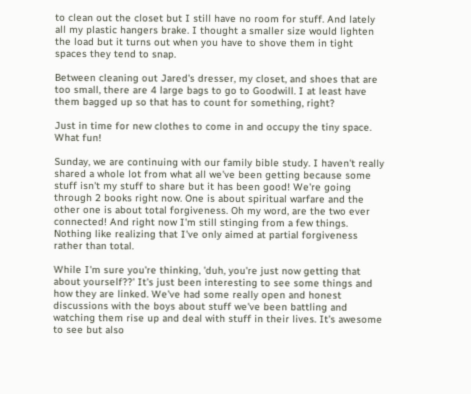to clean out the closet but I still have no room for stuff. And lately all my plastic hangers brake. I thought a smaller size would lighten the load but it turns out when you have to shove them in tight spaces they tend to snap.

Between cleaning out Jared's dresser, my closet, and shoes that are too small, there are 4 large bags to go to Goodwill. I at least have them bagged up so that has to count for something, right?

Just in time for new clothes to come in and occupy the tiny space. What fun!

Sunday, we are continuing with our family bible study. I haven't really shared a whole lot from what all we've been getting because some stuff isn't my stuff to share but it has been good! We're going through 2 books right now. One is about spiritual warfare and the other one is about total forgiveness. Oh my word, are the two ever connected! And right now I'm still stinging from a few things. Nothing like realizing that I've only aimed at partial forgiveness rather than total.

While I'm sure you're thinking, 'duh, you're just now getting that about yourself??' It's just been interesting to see some things and how they are linked. We've had some really open and honest discussions with the boys about stuff we've been battling and watching them rise up and deal with stuff in their lives. It's awesome to see but also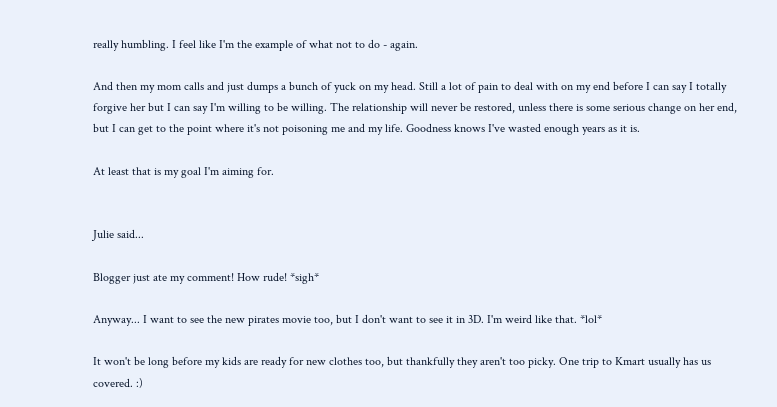really humbling. I feel like I'm the example of what not to do - again.

And then my mom calls and just dumps a bunch of yuck on my head. Still a lot of pain to deal with on my end before I can say I totally forgive her but I can say I'm willing to be willing. The relationship will never be restored, unless there is some serious change on her end, but I can get to the point where it's not poisoning me and my life. Goodness knows I've wasted enough years as it is.

At least that is my goal I'm aiming for.


Julie said...

Blogger just ate my comment! How rude! *sigh*

Anyway... I want to see the new pirates movie too, but I don't want to see it in 3D. I'm weird like that. *lol*

It won't be long before my kids are ready for new clothes too, but thankfully they aren't too picky. One trip to Kmart usually has us covered. :)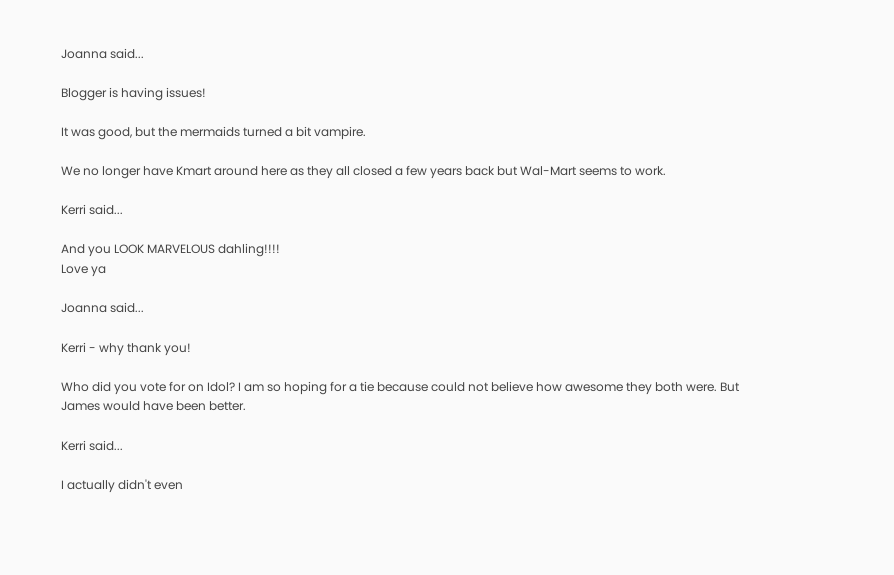Joanna said...

Blogger is having issues!

It was good, but the mermaids turned a bit vampire.

We no longer have Kmart around here as they all closed a few years back but Wal-Mart seems to work.

Kerri said...

And you LOOK MARVELOUS dahling!!!!
Love ya

Joanna said...

Kerri - why thank you!

Who did you vote for on Idol? I am so hoping for a tie because could not believe how awesome they both were. But James would have been better.

Kerri said...

I actually didn't even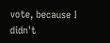vote, because I didn't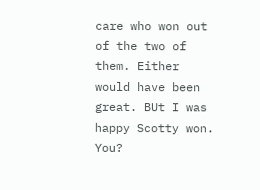care who won out of the two of them. Either would have been great. BUt I was happy Scotty won. You?